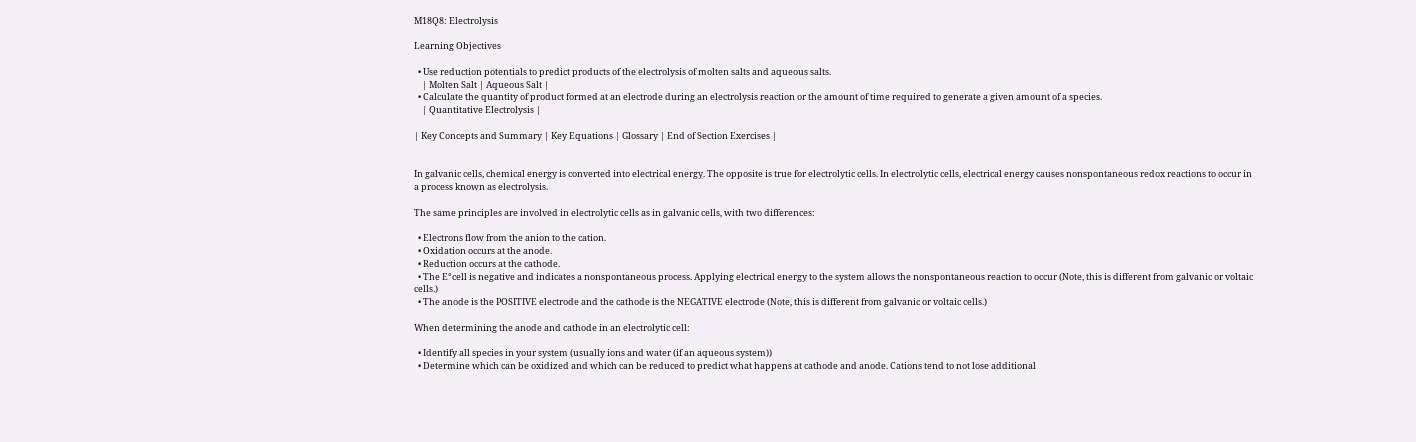M18Q8: Electrolysis

Learning Objectives

  • Use reduction potentials to predict products of the electrolysis of molten salts and aqueous salts.
    | Molten Salt | Aqueous Salt |
  • Calculate the quantity of product formed at an electrode during an electrolysis reaction or the amount of time required to generate a given amount of a species.
    | Quantitative Electrolysis |

| Key Concepts and Summary | Key Equations | Glossary | End of Section Exercises |


In galvanic cells, chemical energy is converted into electrical energy. The opposite is true for electrolytic cells. In electrolytic cells, electrical energy causes nonspontaneous redox reactions to occur in a process known as electrolysis.

The same principles are involved in electrolytic cells as in galvanic cells, with two differences:

  • Electrons flow from the anion to the cation.
  • Oxidation occurs at the anode.
  • Reduction occurs at the cathode.
  • The E°cell is negative and indicates a nonspontaneous process. Applying electrical energy to the system allows the nonspontaneous reaction to occur (Note, this is different from galvanic or voltaic cells.)
  • The anode is the POSITIVE electrode and the cathode is the NEGATIVE electrode (Note, this is different from galvanic or voltaic cells.)

When determining the anode and cathode in an electrolytic cell:

  • Identify all species in your system (usually ions and water (if an aqueous system))
  • Determine which can be oxidized and which can be reduced to predict what happens at cathode and anode. Cations tend to not lose additional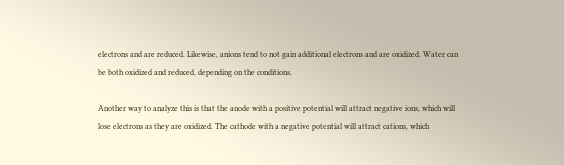electrons and are reduced. Likewise, anions tend to not gain additional electrons and are oxidized. Water can be both oxidized and reduced, depending on the conditions.

Another way to analyze this is that the anode with a positive potential will attract negative ions, which will lose electrons as they are oxidized. The cathode with a negative potential will attract cations, which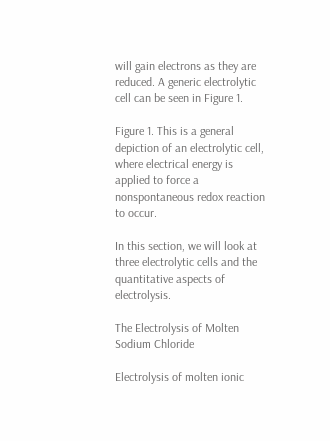will gain electrons as they are reduced. A generic electrolytic cell can be seen in Figure 1.

Figure 1. This is a general depiction of an electrolytic cell, where electrical energy is applied to force a nonspontaneous redox reaction to occur.

In this section, we will look at three electrolytic cells and the quantitative aspects of electrolysis.

The Electrolysis of Molten Sodium Chloride

Electrolysis of molten ionic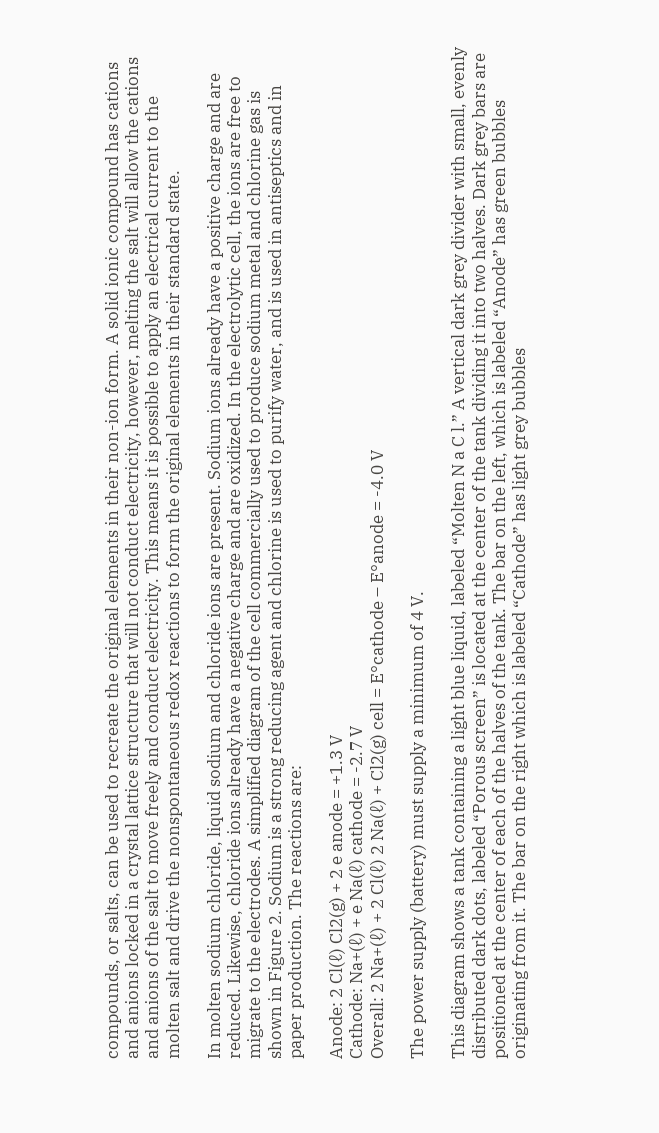compounds, or salts, can be used to recreate the original elements in their non-ion form. A solid ionic compound has cations and anions locked in a crystal lattice structure that will not conduct electricity, however, melting the salt will allow the cations and anions of the salt to move freely and conduct electricity. This means it is possible to apply an electrical current to the molten salt and drive the nonspontaneous redox reactions to form the original elements in their standard state.

In molten sodium chloride, liquid sodium and chloride ions are present. Sodium ions already have a positive charge and are reduced. Likewise, chloride ions already have a negative charge and are oxidized. In the electrolytic cell, the ions are free to migrate to the electrodes. A simplified diagram of the cell commercially used to produce sodium metal and chlorine gas is shown in Figure 2. Sodium is a strong reducing agent and chlorine is used to purify water, and is used in antiseptics and in paper production. The reactions are:

Anode: 2 Cl(ℓ) Cl2(g) + 2 e anode = +1.3 V
Cathode: Na+(ℓ) + e Na(ℓ) cathode = -2.7 V
Overall: 2 Na+(ℓ) + 2 Cl(ℓ) 2 Na(ℓ) + Cl2(g) cell = E°cathode – E°anode = -4.0 V

The power supply (battery) must supply a minimum of 4 V.

This diagram shows a tank containing a light blue liquid, labeled “Molten N a C l.” A vertical dark grey divider with small, evenly distributed dark dots, labeled “Porous screen” is located at the center of the tank dividing it into two halves. Dark grey bars are positioned at the center of each of the halves of the tank. The bar on the left, which is labeled “Anode” has green bubbles originating from it. The bar on the right which is labeled “Cathode” has light grey bubbles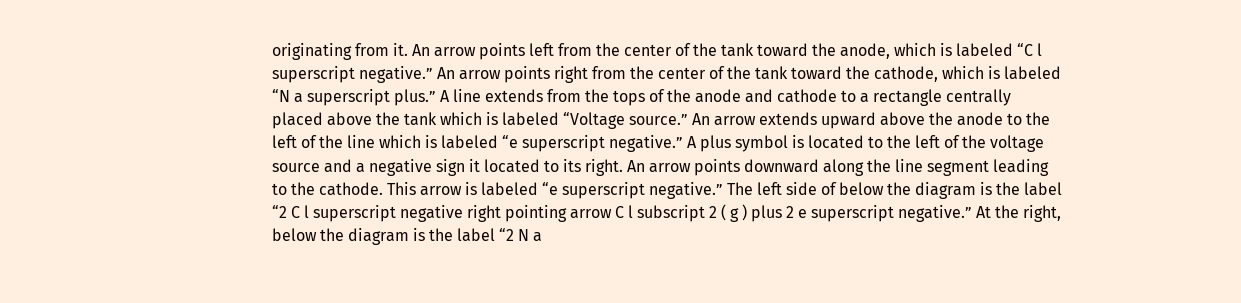originating from it. An arrow points left from the center of the tank toward the anode, which is labeled “C l superscript negative.” An arrow points right from the center of the tank toward the cathode, which is labeled “N a superscript plus.” A line extends from the tops of the anode and cathode to a rectangle centrally placed above the tank which is labeled “Voltage source.” An arrow extends upward above the anode to the left of the line which is labeled “e superscript negative.” A plus symbol is located to the left of the voltage source and a negative sign it located to its right. An arrow points downward along the line segment leading to the cathode. This arrow is labeled “e superscript negative.” The left side of below the diagram is the label “2 C l superscript negative right pointing arrow C l subscript 2 ( g ) plus 2 e superscript negative.” At the right, below the diagram is the label “2 N a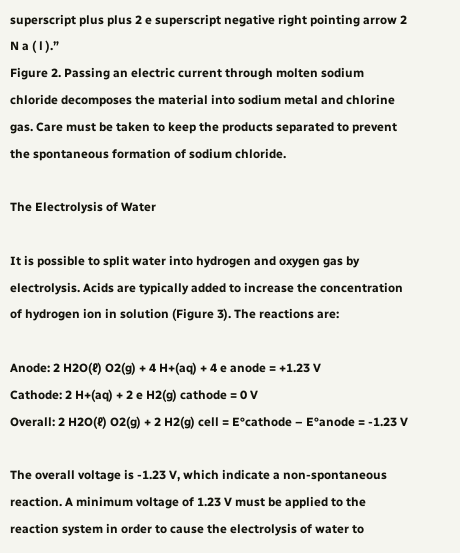superscript plus plus 2 e superscript negative right pointing arrow 2 N a ( l ).”
Figure 2. Passing an electric current through molten sodium chloride decomposes the material into sodium metal and chlorine gas. Care must be taken to keep the products separated to prevent the spontaneous formation of sodium chloride.

The Electrolysis of Water

It is possible to split water into hydrogen and oxygen gas by electrolysis. Acids are typically added to increase the concentration of hydrogen ion in solution (Figure 3). The reactions are:

Anode: 2 H2O(ℓ) O2(g) + 4 H+(aq) + 4 e anode = +1.23 V
Cathode: 2 H+(aq) + 2 e H2(g) cathode = 0 V
Overall: 2 H2O(ℓ) O2(g) + 2 H2(g) cell = E°cathode – E°anode = -1.23 V

The overall voltage is -1.23 V, which indicate a non-spontaneous reaction. A minimum voltage of 1.23 V must be applied to the reaction system in order to cause the electrolysis of water to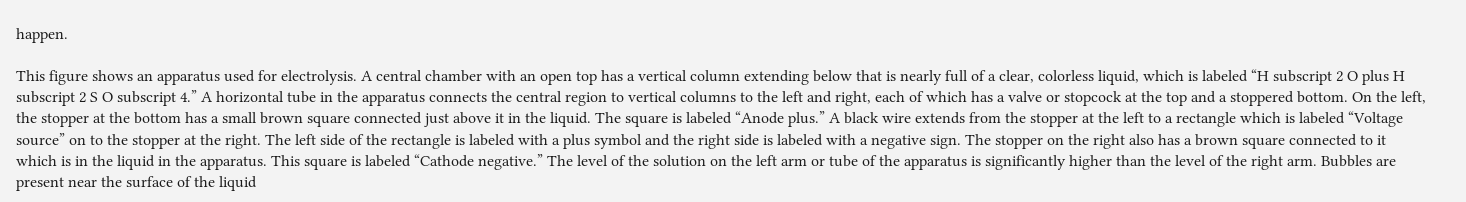happen.

This figure shows an apparatus used for electrolysis. A central chamber with an open top has a vertical column extending below that is nearly full of a clear, colorless liquid, which is labeled “H subscript 2 O plus H subscript 2 S O subscript 4.” A horizontal tube in the apparatus connects the central region to vertical columns to the left and right, each of which has a valve or stopcock at the top and a stoppered bottom. On the left, the stopper at the bottom has a small brown square connected just above it in the liquid. The square is labeled “Anode plus.” A black wire extends from the stopper at the left to a rectangle which is labeled “Voltage source” on to the stopper at the right. The left side of the rectangle is labeled with a plus symbol and the right side is labeled with a negative sign. The stopper on the right also has a brown square connected to it which is in the liquid in the apparatus. This square is labeled “Cathode negative.” The level of the solution on the left arm or tube of the apparatus is significantly higher than the level of the right arm. Bubbles are present near the surface of the liquid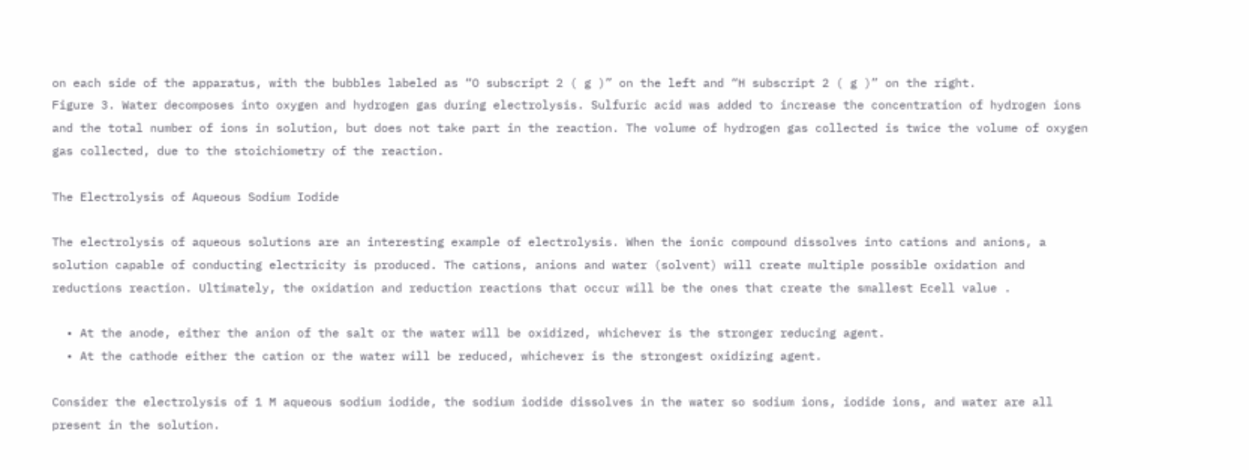on each side of the apparatus, with the bubbles labeled as “O subscript 2 ( g )” on the left and “H subscript 2 ( g )” on the right.
Figure 3. Water decomposes into oxygen and hydrogen gas during electrolysis. Sulfuric acid was added to increase the concentration of hydrogen ions and the total number of ions in solution, but does not take part in the reaction. The volume of hydrogen gas collected is twice the volume of oxygen gas collected, due to the stoichiometry of the reaction.

The Electrolysis of Aqueous Sodium Iodide

The electrolysis of aqueous solutions are an interesting example of electrolysis. When the ionic compound dissolves into cations and anions, a solution capable of conducting electricity is produced. The cations, anions and water (solvent) will create multiple possible oxidation and reductions reaction. Ultimately, the oxidation and reduction reactions that occur will be the ones that create the smallest Ecell value .

  • At the anode, either the anion of the salt or the water will be oxidized, whichever is the stronger reducing agent.
  • At the cathode either the cation or the water will be reduced, whichever is the strongest oxidizing agent.

Consider the electrolysis of 1 M aqueous sodium iodide, the sodium iodide dissolves in the water so sodium ions, iodide ions, and water are all present in the solution.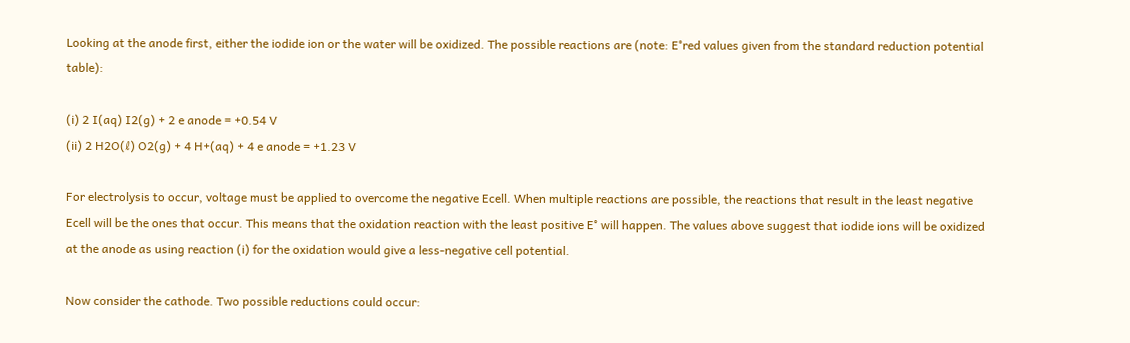Looking at the anode first, either the iodide ion or the water will be oxidized. The possible reactions are (note: E°red values given from the standard reduction potential table):

(i) 2 I(aq) I2(g) + 2 e anode = +0.54 V
(ii) 2 H2O(ℓ) O2(g) + 4 H+(aq) + 4 e anode = +1.23 V

For electrolysis to occur, voltage must be applied to overcome the negative Ecell. When multiple reactions are possible, the reactions that result in the least negative Ecell will be the ones that occur. This means that the oxidation reaction with the least positive E° will happen. The values above suggest that iodide ions will be oxidized at the anode as using reaction (i) for the oxidation would give a less-negative cell potential.

Now consider the cathode. Two possible reductions could occur: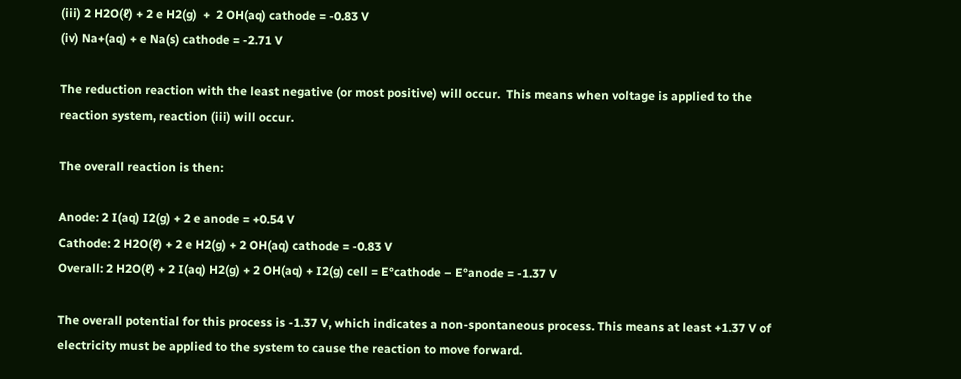(iii) 2 H2O(ℓ) + 2 e H2(g)  +  2 OH(aq) cathode = -0.83 V
(iv) Na+(aq) + e Na(s) cathode = -2.71 V

The reduction reaction with the least negative (or most positive) will occur.  This means when voltage is applied to the reaction system, reaction (iii) will occur.

The overall reaction is then:

Anode: 2 I(aq) I2(g) + 2 e anode = +0.54 V
Cathode: 2 H2O(ℓ) + 2 e H2(g) + 2 OH(aq) cathode = -0.83 V
Overall: 2 H2O(ℓ) + 2 I(aq) H2(g) + 2 OH(aq) + I2(g) cell = E°cathode – E°anode = -1.37 V

The overall potential for this process is -1.37 V, which indicates a non-spontaneous process. This means at least +1.37 V of electricity must be applied to the system to cause the reaction to move forward.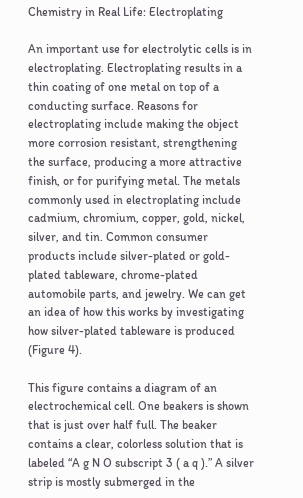Chemistry in Real Life: Electroplating

An important use for electrolytic cells is in electroplating. Electroplating results in a thin coating of one metal on top of a conducting surface. Reasons for electroplating include making the object more corrosion resistant, strengthening the surface, producing a more attractive finish, or for purifying metal. The metals commonly used in electroplating include cadmium, chromium, copper, gold, nickel, silver, and tin. Common consumer products include silver-plated or gold-plated tableware, chrome-plated automobile parts, and jewelry. We can get an idea of how this works by investigating how silver-plated tableware is produced (Figure 4).

This figure contains a diagram of an electrochemical cell. One beakers is shown that is just over half full. The beaker contains a clear, colorless solution that is labeled “A g N O subscript 3 ( a q ).” A silver strip is mostly submerged in the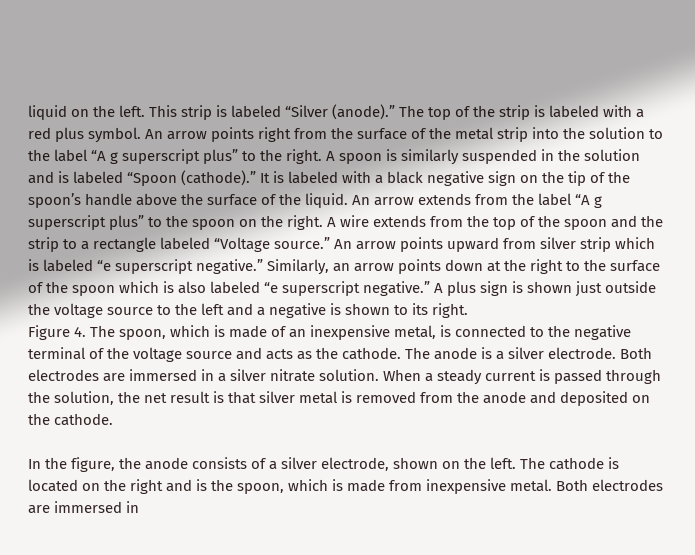liquid on the left. This strip is labeled “Silver (anode).” The top of the strip is labeled with a red plus symbol. An arrow points right from the surface of the metal strip into the solution to the label “A g superscript plus” to the right. A spoon is similarly suspended in the solution and is labeled “Spoon (cathode).” It is labeled with a black negative sign on the tip of the spoon’s handle above the surface of the liquid. An arrow extends from the label “A g superscript plus” to the spoon on the right. A wire extends from the top of the spoon and the strip to a rectangle labeled “Voltage source.” An arrow points upward from silver strip which is labeled “e superscript negative.” Similarly, an arrow points down at the right to the surface of the spoon which is also labeled “e superscript negative.” A plus sign is shown just outside the voltage source to the left and a negative is shown to its right.
Figure 4. The spoon, which is made of an inexpensive metal, is connected to the negative terminal of the voltage source and acts as the cathode. The anode is a silver electrode. Both electrodes are immersed in a silver nitrate solution. When a steady current is passed through the solution, the net result is that silver metal is removed from the anode and deposited on the cathode.

In the figure, the anode consists of a silver electrode, shown on the left. The cathode is located on the right and is the spoon, which is made from inexpensive metal. Both electrodes are immersed in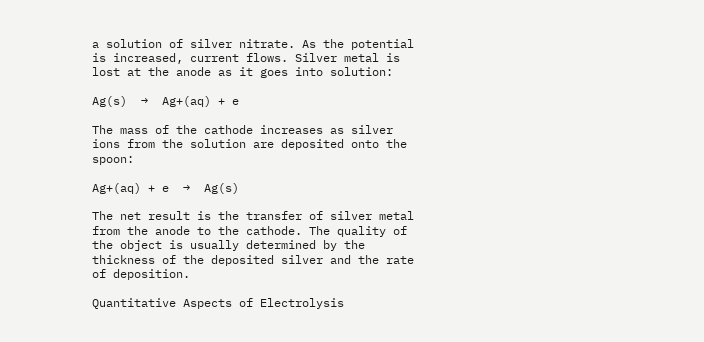a solution of silver nitrate. As the potential is increased, current flows. Silver metal is lost at the anode as it goes into solution:

Ag(s)  →  Ag+(aq) + e

The mass of the cathode increases as silver ions from the solution are deposited onto the spoon:

Ag+(aq) + e  →  Ag(s)

The net result is the transfer of silver metal from the anode to the cathode. The quality of the object is usually determined by the thickness of the deposited silver and the rate of deposition.

Quantitative Aspects of Electrolysis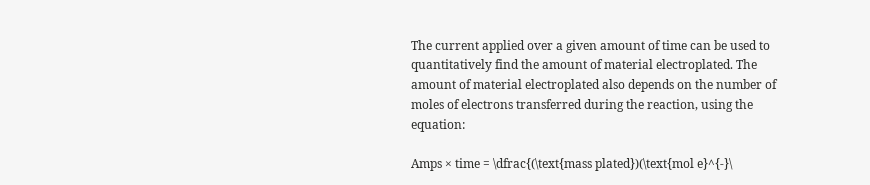The current applied over a given amount of time can be used to quantitatively find the amount of material electroplated. The amount of material electroplated also depends on the number of moles of electrons transferred during the reaction, using the equation:

Amps × time = \dfrac{(\text{mass plated})(\text{mol e}^{-}\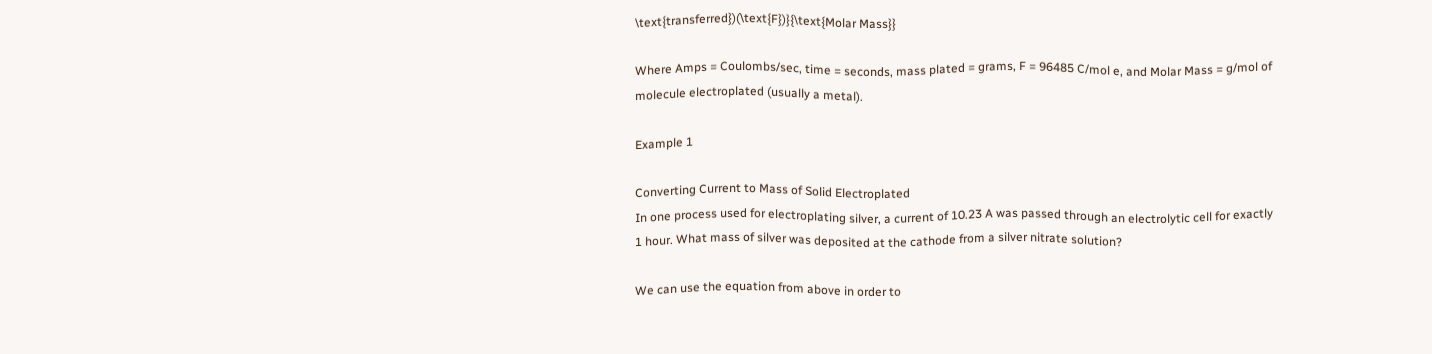\text{transferred})(\text{F})}{\text{Molar Mass}}

Where Amps = Coulombs/sec, time = seconds, mass plated = grams, F = 96485 C/mol e, and Molar Mass = g/mol of molecule electroplated (usually a metal).

Example 1

Converting Current to Mass of Solid Electroplated
In one process used for electroplating silver, a current of 10.23 A was passed through an electrolytic cell for exactly 1 hour. What mass of silver was deposited at the cathode from a silver nitrate solution?

We can use the equation from above in order to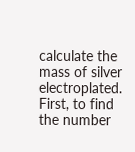calculate the mass of silver electroplated. First, to find the number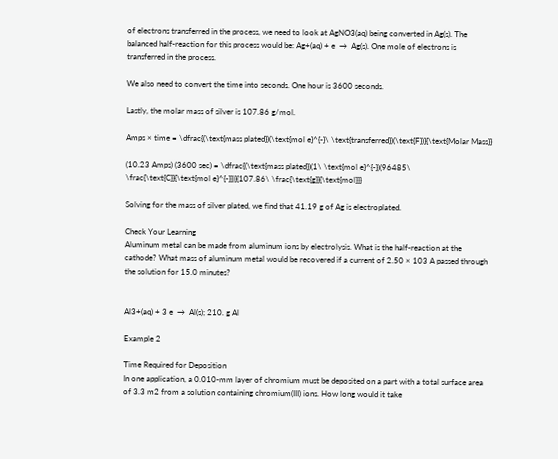of electrons transferred in the process, we need to look at AgNO3(aq) being converted in Ag(s). The balanced half-reaction for this process would be: Ag+(aq) + e  →  Ag(s). One mole of electrons is transferred in the process.

We also need to convert the time into seconds. One hour is 3600 seconds.

Lastly, the molar mass of silver is 107.86 g/mol.

Amps × time = \dfrac{(\text{mass plated})(\text{mol e}^{-}\ \text{transferred})(\text{F})}{\text{Molar Mass}}

(10.23 Amps) (3600 sec) = \dfrac{(\text{mass plated})(1\ \text{mol e}^{-})(96485\ \frac{\text{C}}{\text{mol e}^{-}})}{107.86\ \frac{\text{g}}{\text{mol}}}

Solving for the mass of silver plated, we find that 41.19 g of Ag is electroplated.

Check Your Learning
Aluminum metal can be made from aluminum ions by electrolysis. What is the half-reaction at the cathode? What mass of aluminum metal would be recovered if a current of 2.50 × 103 A passed through the solution for 15.0 minutes?


Al3+(aq) + 3 e  →  Al(s); 210. g Al

Example 2

Time Required for Deposition
In one application, a 0.010-mm layer of chromium must be deposited on a part with a total surface area of 3.3 m2 from a solution containing chromium(III) ions. How long would it take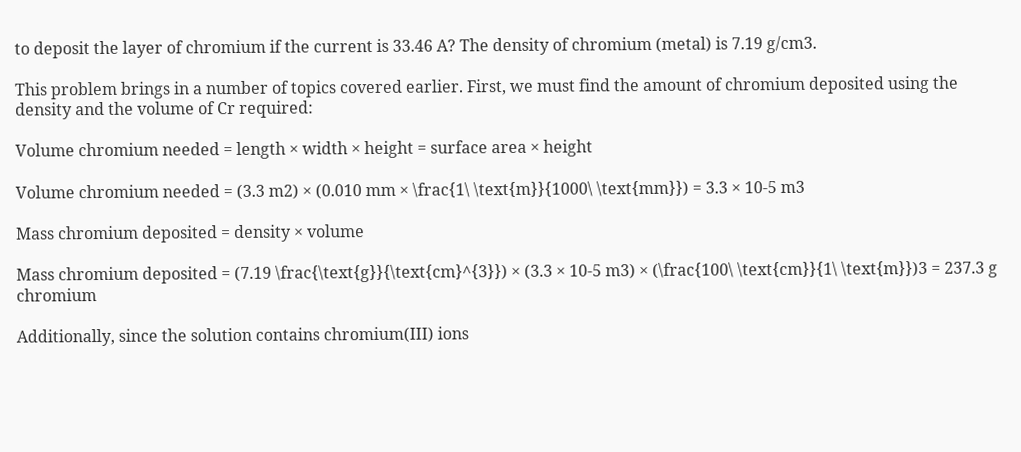to deposit the layer of chromium if the current is 33.46 A? The density of chromium (metal) is 7.19 g/cm3.

This problem brings in a number of topics covered earlier. First, we must find the amount of chromium deposited using the density and the volume of Cr required:

Volume chromium needed = length × width × height = surface area × height

Volume chromium needed = (3.3 m2) × (0.010 mm × \frac{1\ \text{m}}{1000\ \text{mm}}) = 3.3 × 10-5 m3

Mass chromium deposited = density × volume

Mass chromium deposited = (7.19 \frac{\text{g}}{\text{cm}^{3}}) × (3.3 × 10-5 m3) × (\frac{100\ \text{cm}}{1\ \text{m}})3 = 237.3 g chromium

Additionally, since the solution contains chromium(III) ions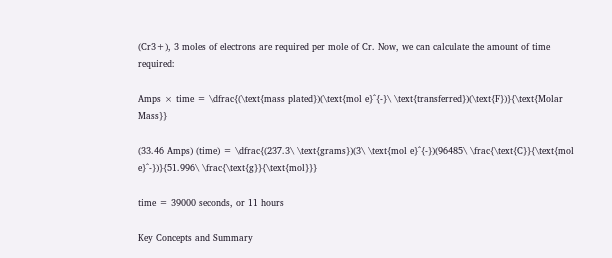(Cr3+), 3 moles of electrons are required per mole of Cr. Now, we can calculate the amount of time required:

Amps × time = \dfrac{(\text{mass plated})(\text{mol e}^{-}\ \text{transferred})(\text{F})}{\text{Molar Mass}}

(33.46 Amps) (time) = \dfrac{(237.3\ \text{grams})(3\ \text{mol e}^{-})(96485\ \frac{\text{C}}{\text{mol e}^-})}{51.996\ \frac{\text{g}}{\text{mol}}}

time = 39000 seconds, or 11 hours

Key Concepts and Summary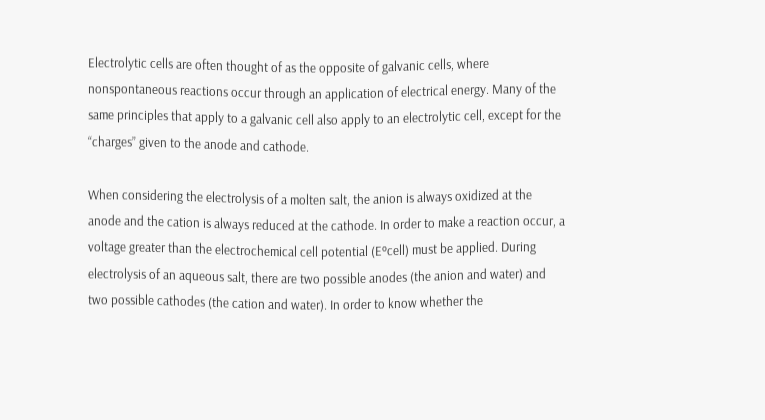Electrolytic cells are often thought of as the opposite of galvanic cells, where nonspontaneous reactions occur through an application of electrical energy. Many of the same principles that apply to a galvanic cell also apply to an electrolytic cell, except for the “charges” given to the anode and cathode.

When considering the electrolysis of a molten salt, the anion is always oxidized at the anode and the cation is always reduced at the cathode. In order to make a reaction occur, a voltage greater than the electrochemical cell potential (Eºcell) must be applied. During electrolysis of an aqueous salt, there are two possible anodes (the anion and water) and two possible cathodes (the cation and water). In order to know whether the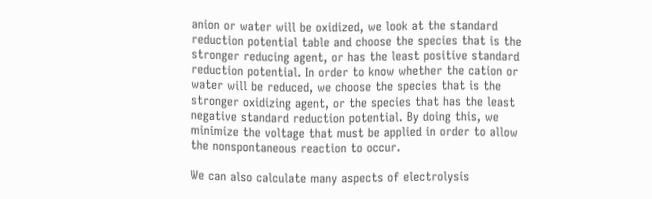anion or water will be oxidized, we look at the standard reduction potential table and choose the species that is the stronger reducing agent, or has the least positive standard reduction potential. In order to know whether the cation or water will be reduced, we choose the species that is the stronger oxidizing agent, or the species that has the least negative standard reduction potential. By doing this, we minimize the voltage that must be applied in order to allow the nonspontaneous reaction to occur.

We can also calculate many aspects of electrolysis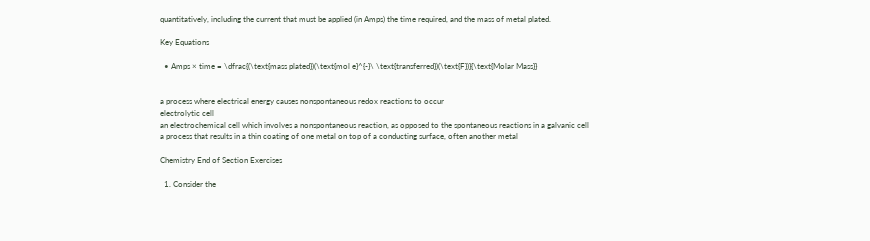quantitatively, including the current that must be applied (in Amps) the time required, and the mass of metal plated.

Key Equations

  • Amps × time = \dfrac{(\text{mass plated})(\text{mol e}^{-}\ \text{transferred})(\text{F})}{\text{Molar Mass}}


a process where electrical energy causes nonspontaneous redox reactions to occur
electrolytic cell
an electrochemical cell which involves a nonspontaneous reaction, as opposed to the spontaneous reactions in a galvanic cell
a process that results in a thin coating of one metal on top of a conducting surface, often another metal

Chemistry End of Section Exercises

  1. Consider the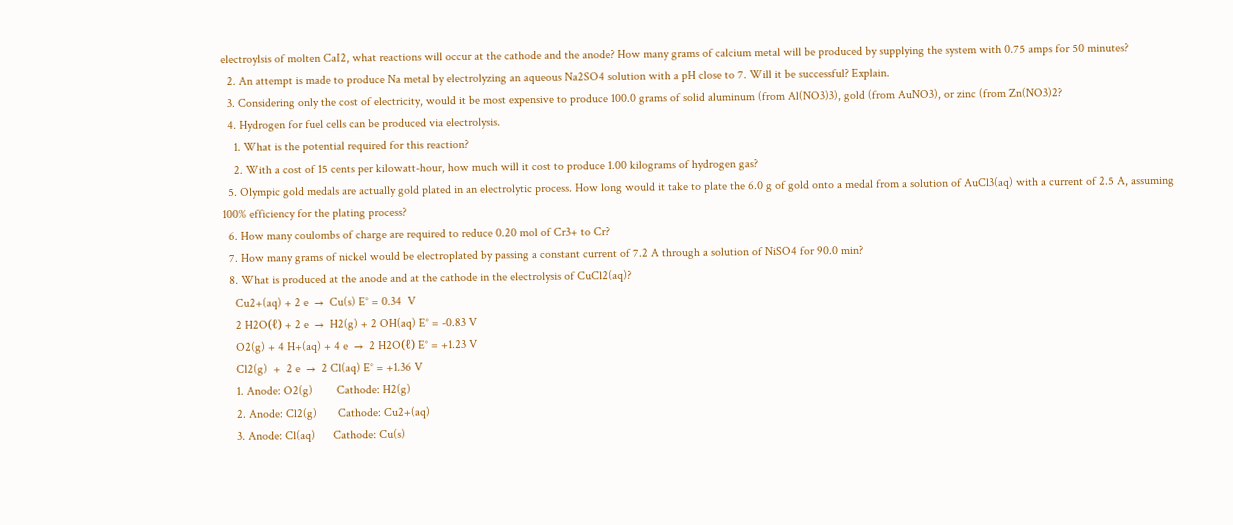electroylsis of molten CaI2, what reactions will occur at the cathode and the anode? How many grams of calcium metal will be produced by supplying the system with 0.75 amps for 50 minutes?
  2. An attempt is made to produce Na metal by electrolyzing an aqueous Na2SO4 solution with a pH close to 7. Will it be successful? Explain.
  3. Considering only the cost of electricity, would it be most expensive to produce 100.0 grams of solid aluminum (from Al(NO3)3), gold (from AuNO3), or zinc (from Zn(NO3)2?
  4. Hydrogen for fuel cells can be produced via electrolysis.
    1. What is the potential required for this reaction?
    2. With a cost of 15 cents per kilowatt-hour, how much will it cost to produce 1.00 kilograms of hydrogen gas?
  5. Olympic gold medals are actually gold plated in an electrolytic process. How long would it take to plate the 6.0 g of gold onto a medal from a solution of AuCl3(aq) with a current of 2.5 A, assuming 100% efficiency for the plating process?
  6. How many coulombs of charge are required to reduce 0.20 mol of Cr3+ to Cr?
  7. How many grams of nickel would be electroplated by passing a constant current of 7.2 A through a solution of NiSO4 for 90.0 min?
  8. What is produced at the anode and at the cathode in the electrolysis of CuCl2(aq)?
    Cu2+(aq) + 2 e  →  Cu(s) E° = 0.34  V
    2 H2O(ℓ) + 2 e  →  H2(g) + 2 OH(aq) E° = -0.83 V
    O2(g) + 4 H+(aq) + 4 e  →  2 H2O(ℓ) E° = +1.23 V
    Cl2(g)  +  2 e  →  2 Cl(aq) E° = +1.36 V
    1. Anode: O2(g)        Cathode: H2(g)
    2. Anode: Cl2(g)       Cathode: Cu2+(aq)
    3. Anode: Cl(aq)      Cathode: Cu(s)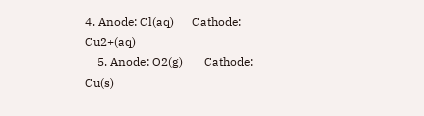4. Anode: Cl(aq)      Cathode: Cu2+(aq)
    5. Anode: O2(g)       Cathode: Cu(s)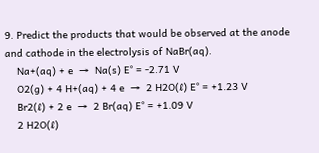9. Predict the products that would be observed at the anode and cathode in the electrolysis of NaBr(aq).
    Na+(aq) + e  →  Na(s) E° = -2.71 V
    O2(g) + 4 H+(aq) + 4 e  →  2 H2O(ℓ) E° = +1.23 V
    Br2(ℓ) + 2 e  →  2 Br(aq) E° = +1.09 V
    2 H2O(ℓ)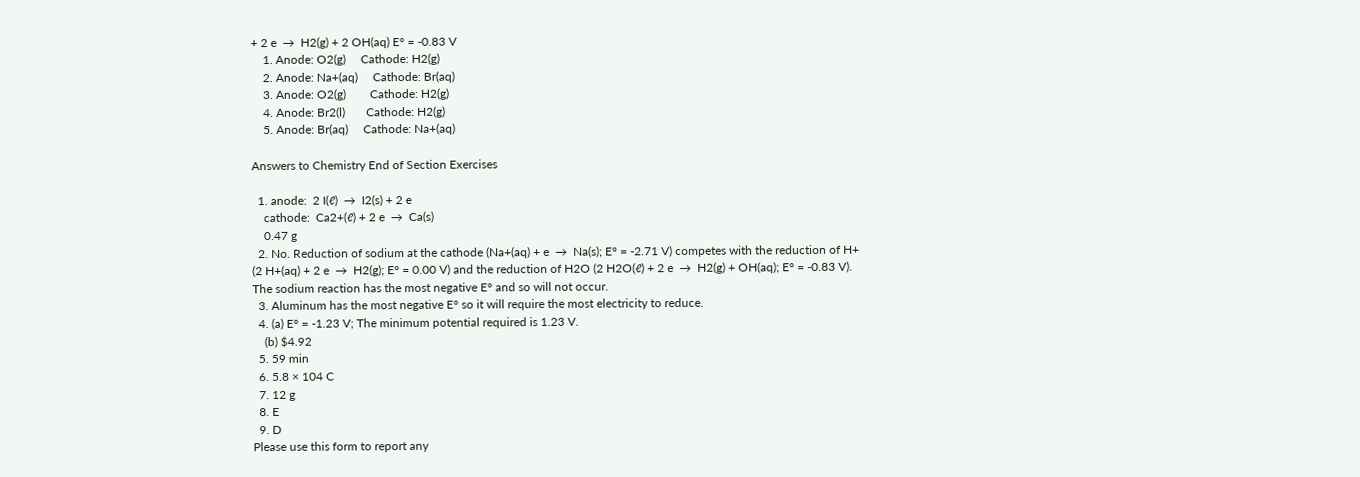+ 2 e  →  H2(g) + 2 OH(aq) E° = -0.83 V
    1. Anode: O2(g)     Cathode: H2(g)
    2. Anode: Na+(aq)     Cathode: Br(aq)
    3. Anode: O2(g)        Cathode: H2(g)
    4. Anode: Br2(l)       Cathode: H2(g)
    5. Anode: Br(aq)     Cathode: Na+(aq)

Answers to Chemistry End of Section Exercises

  1. anode:  2 I(ℓ)  →  I2(s) + 2 e
    cathode:  Ca2+(ℓ) + 2 e  →  Ca(s)
    0.47 g
  2. No. Reduction of sodium at the cathode (Na+(aq) + e  →  Na(s); E° = -2.71 V) competes with the reduction of H+ (2 H+(aq) + 2 e  →  H2(g); E° = 0.00 V) and the reduction of H2O (2 H2O(ℓ) + 2 e  →  H2(g) + OH(aq); E° = -0.83 V). The sodium reaction has the most negative E° and so will not occur.
  3. Aluminum has the most negative E° so it will require the most electricity to reduce.
  4. (a) E° = -1.23 V; The minimum potential required is 1.23 V.
    (b) $4.92
  5. 59 min
  6. 5.8 × 104 C
  7. 12 g
  8. E
  9. D
Please use this form to report any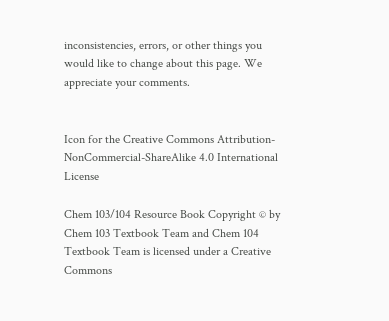inconsistencies, errors, or other things you would like to change about this page. We appreciate your comments.


Icon for the Creative Commons Attribution-NonCommercial-ShareAlike 4.0 International License

Chem 103/104 Resource Book Copyright © by Chem 103 Textbook Team and Chem 104 Textbook Team is licensed under a Creative Commons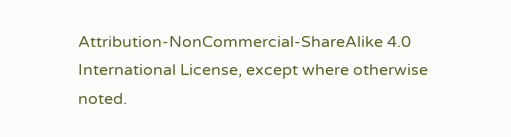Attribution-NonCommercial-ShareAlike 4.0 International License, except where otherwise noted.